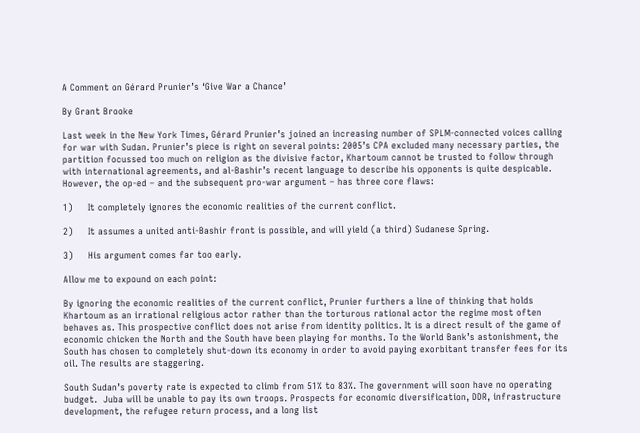A Comment on Gérard Prunier’s ‘Give War a Chance’

By Grant Brooke

Last week in the New York Times, Gérard Prunier’s joined an increasing number of SPLM-connected voices calling for war with Sudan. Prunier’s piece is right on several points: 2005’s CPA excluded many necessary parties, the partition focussed too much on religion as the divisive factor, Khartoum cannot be trusted to follow through with international agreements, and al-Bashir’s recent language to describe his opponents is quite despicable. However, the op-ed – and the subsequent pro-war argument – has three core flaws:

1)     It completely ignores the economic realities of the current conflict.

2)     It assumes a united anti-Bashir front is possible, and will yield (a third) Sudanese Spring.

3)     His argument comes far too early.

Allow me to expound on each point:

By ignoring the economic realities of the current conflict, Prunier furthers a line of thinking that holds Khartoum as an irrational religious actor rather than the torturous rational actor the regime most often behaves as. This prospective conflict does not arise from identity politics. It is a direct result of the game of economic chicken the North and the South have been playing for months. To the World Bank’s astonishment, the South has chosen to completely shut-down its economy in order to avoid paying exorbitant transfer fees for its oil. The results are staggering.

South Sudan’s poverty rate is expected to climb from 51% to 83%. The government will soon have no operating budget.  Juba will be unable to pay its own troops. Prospects for economic diversification, DDR, infrastructure development, the refugee return process, and a long list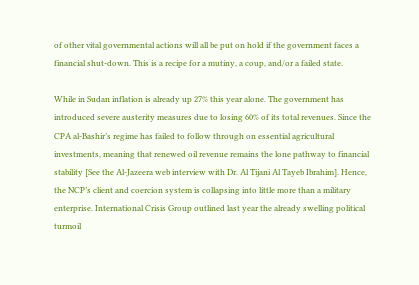of other vital governmental actions will all be put on hold if the government faces a financial shut-down. This is a recipe for a mutiny, a coup, and/or a failed state.

While in Sudan inflation is already up 27% this year alone. The government has introduced severe austerity measures due to losing 60% of its total revenues. Since the CPA al-Bashir’s regime has failed to follow through on essential agricultural investments, meaning that renewed oil revenue remains the lone pathway to financial stability [See the Al-Jazeera web interview with Dr. Al Tijani Al Tayeb Ibrahim]. Hence, the NCP’s client and coercion system is collapsing into little more than a military enterprise. International Crisis Group outlined last year the already swelling political turmoil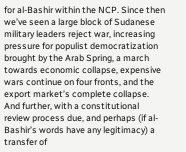for al-Bashir within the NCP. Since then we’ve seen a large block of Sudanese military leaders reject war, increasing pressure for populist democratization brought by the Arab Spring, a march towards economic collapse, expensive wars continue on four fronts, and the export market’s complete collapse. And further, with a constitutional review process due, and perhaps (if al-Bashir’s words have any legitimacy) a transfer of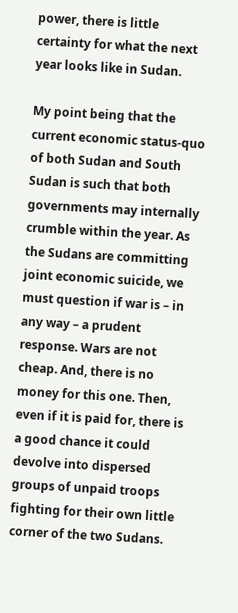power, there is little certainty for what the next year looks like in Sudan.

My point being that the current economic status-quo of both Sudan and South Sudan is such that both governments may internally crumble within the year. As the Sudans are committing joint economic suicide, we must question if war is – in any way – a prudent response. Wars are not cheap. And, there is no money for this one. Then, even if it is paid for, there is a good chance it could devolve into dispersed groups of unpaid troops fighting for their own little corner of the two Sudans.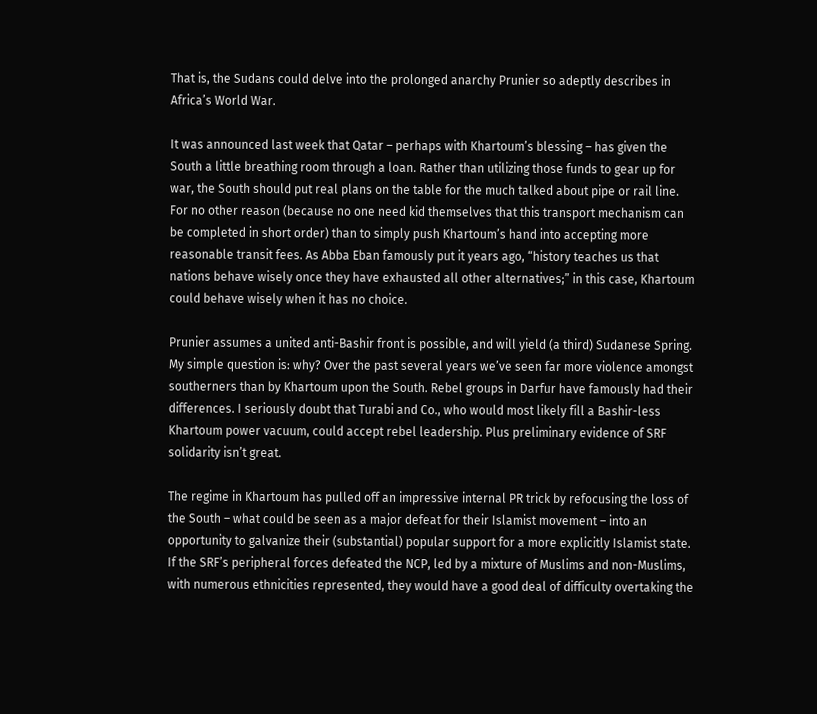That is, the Sudans could delve into the prolonged anarchy Prunier so adeptly describes in Africa’s World War.

It was announced last week that Qatar – perhaps with Khartoum’s blessing – has given the South a little breathing room through a loan. Rather than utilizing those funds to gear up for war, the South should put real plans on the table for the much talked about pipe or rail line. For no other reason (because no one need kid themselves that this transport mechanism can be completed in short order) than to simply push Khartoum’s hand into accepting more reasonable transit fees. As Abba Eban famously put it years ago, “history teaches us that nations behave wisely once they have exhausted all other alternatives;” in this case, Khartoum could behave wisely when it has no choice.

Prunier assumes a united anti-Bashir front is possible, and will yield (a third) Sudanese Spring. My simple question is: why? Over the past several years we’ve seen far more violence amongst southerners than by Khartoum upon the South. Rebel groups in Darfur have famously had their differences. I seriously doubt that Turabi and Co., who would most likely fill a Bashir-less Khartoum power vacuum, could accept rebel leadership. Plus preliminary evidence of SRF solidarity isn’t great.

The regime in Khartoum has pulled off an impressive internal PR trick by refocusing the loss of the South – what could be seen as a major defeat for their Islamist movement – into an opportunity to galvanize their (substantial) popular support for a more explicitly Islamist state. If the SRF’s peripheral forces defeated the NCP, led by a mixture of Muslims and non-Muslims, with numerous ethnicities represented, they would have a good deal of difficulty overtaking the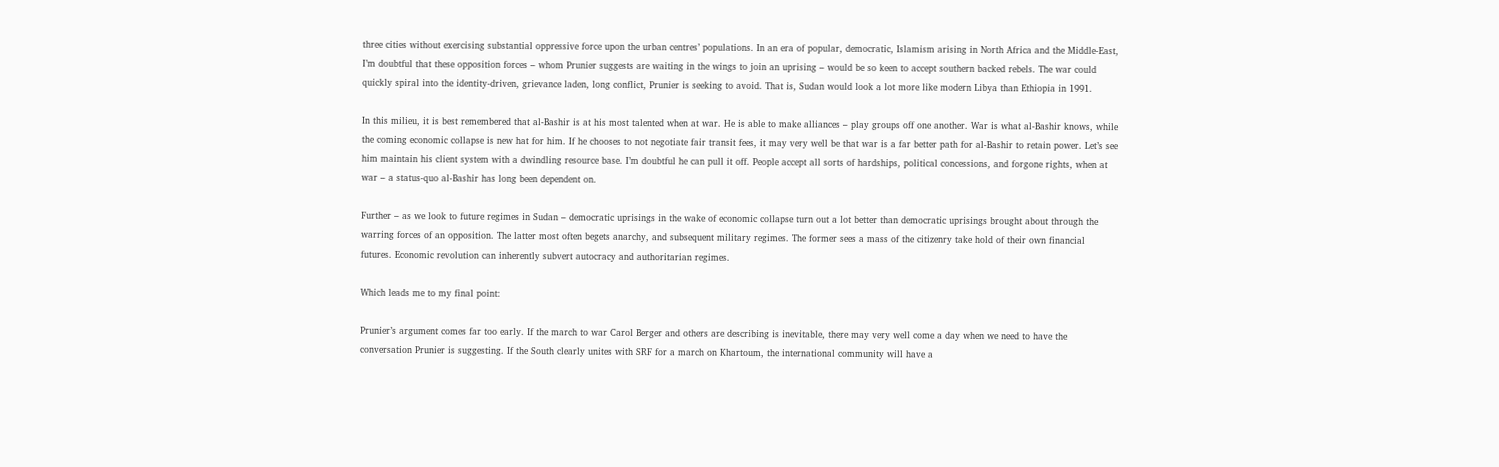three cities without exercising substantial oppressive force upon the urban centres’ populations. In an era of popular, democratic, Islamism arising in North Africa and the Middle-East, I’m doubtful that these opposition forces – whom Prunier suggests are waiting in the wings to join an uprising – would be so keen to accept southern backed rebels. The war could quickly spiral into the identity-driven, grievance laden, long conflict, Prunier is seeking to avoid. That is, Sudan would look a lot more like modern Libya than Ethiopia in 1991.

In this milieu, it is best remembered that al-Bashir is at his most talented when at war. He is able to make alliances – play groups off one another. War is what al-Bashir knows, while the coming economic collapse is new hat for him. If he chooses to not negotiate fair transit fees, it may very well be that war is a far better path for al-Bashir to retain power. Let’s see him maintain his client system with a dwindling resource base. I’m doubtful he can pull it off. People accept all sorts of hardships, political concessions, and forgone rights, when at war – a status-quo al-Bashir has long been dependent on.

Further – as we look to future regimes in Sudan – democratic uprisings in the wake of economic collapse turn out a lot better than democratic uprisings brought about through the warring forces of an opposition. The latter most often begets anarchy, and subsequent military regimes. The former sees a mass of the citizenry take hold of their own financial futures. Economic revolution can inherently subvert autocracy and authoritarian regimes.

Which leads me to my final point:

Prunier’s argument comes far too early. If the march to war Carol Berger and others are describing is inevitable, there may very well come a day when we need to have the conversation Prunier is suggesting. If the South clearly unites with SRF for a march on Khartoum, the international community will have a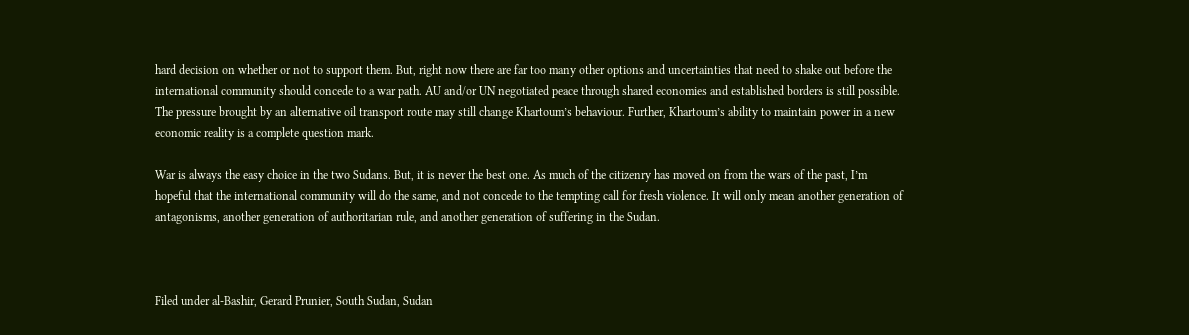hard decision on whether or not to support them. But, right now there are far too many other options and uncertainties that need to shake out before the international community should concede to a war path. AU and/or UN negotiated peace through shared economies and established borders is still possible. The pressure brought by an alternative oil transport route may still change Khartoum’s behaviour. Further, Khartoum’s ability to maintain power in a new economic reality is a complete question mark.

War is always the easy choice in the two Sudans. But, it is never the best one. As much of the citizenry has moved on from the wars of the past, I’m hopeful that the international community will do the same, and not concede to the tempting call for fresh violence. It will only mean another generation of antagonisms, another generation of authoritarian rule, and another generation of suffering in the Sudan.



Filed under al-Bashir, Gerard Prunier, South Sudan, Sudan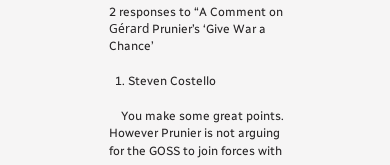2 responses to “A Comment on Gérard Prunier’s ‘Give War a Chance’

  1. Steven Costello

    You make some great points. However Prunier is not arguing for the GOSS to join forces with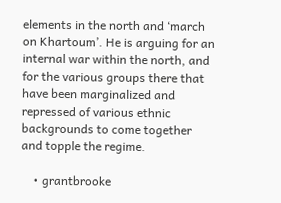elements in the north and ‘march on Khartoum’. He is arguing for an internal war within the north, and for the various groups there that have been marginalized and repressed of various ethnic backgrounds to come together and topple the regime.

    • grantbrooke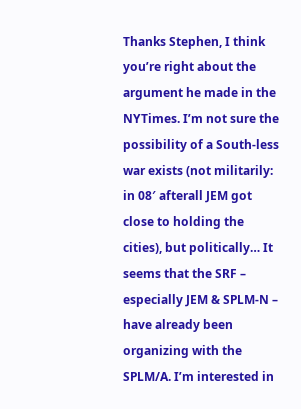Thanks Stephen, I think you’re right about the argument he made in the NYTimes. I’m not sure the possibility of a South-less war exists (not militarily: in 08′ afterall JEM got close to holding the cities), but politically… It seems that the SRF – especially JEM & SPLM-N – have already been organizing with the SPLM/A. I’m interested in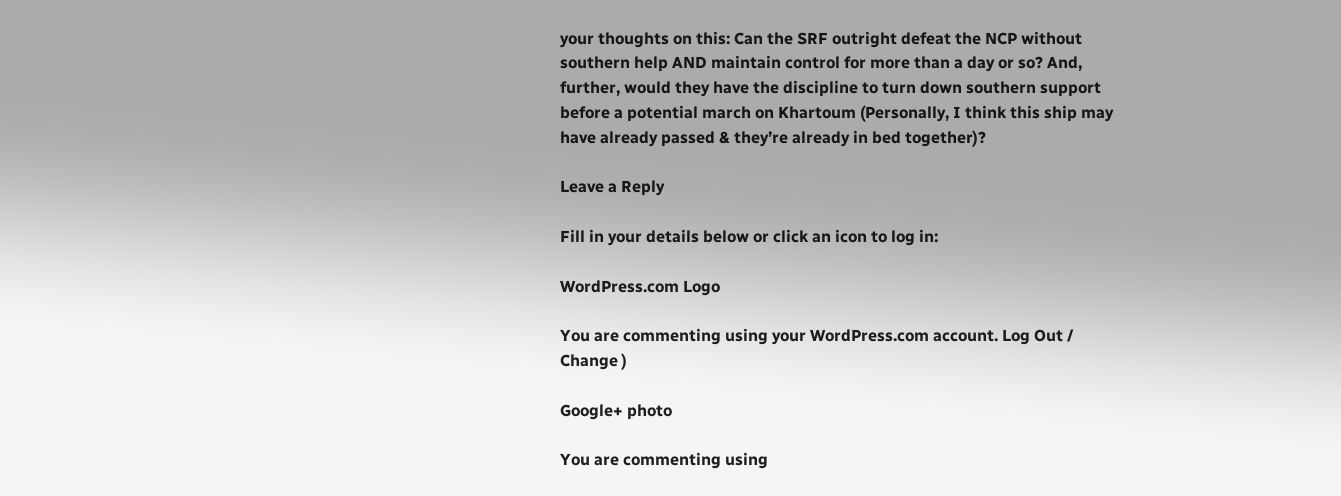your thoughts on this: Can the SRF outright defeat the NCP without southern help AND maintain control for more than a day or so? And, further, would they have the discipline to turn down southern support before a potential march on Khartoum (Personally, I think this ship may have already passed & they’re already in bed together)?

Leave a Reply

Fill in your details below or click an icon to log in:

WordPress.com Logo

You are commenting using your WordPress.com account. Log Out /  Change )

Google+ photo

You are commenting using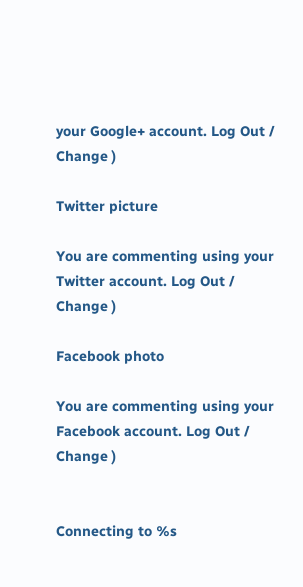your Google+ account. Log Out /  Change )

Twitter picture

You are commenting using your Twitter account. Log Out /  Change )

Facebook photo

You are commenting using your Facebook account. Log Out /  Change )


Connecting to %s